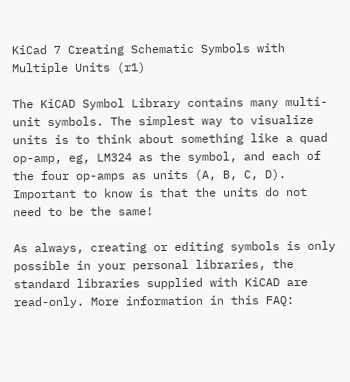KiCad 7 Creating Schematic Symbols with Multiple Units (r1)

The KiCAD Symbol Library contains many multi-unit symbols. The simplest way to visualize units is to think about something like a quad op-amp, eg, LM324 as the symbol, and each of the four op-amps as units (A, B, C, D).
Important to know is that the units do not need to be the same!

As always, creating or editing symbols is only possible in your personal libraries, the standard libraries supplied with KiCAD are read-only. More information in this FAQ: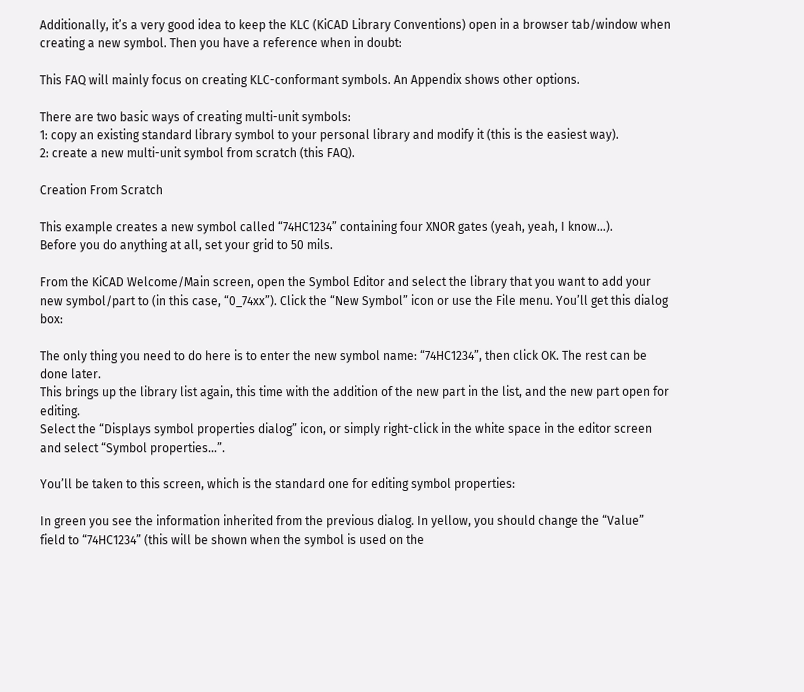Additionally, it’s a very good idea to keep the KLC (KiCAD Library Conventions) open in a browser tab/window when creating a new symbol. Then you have a reference when in doubt:

This FAQ will mainly focus on creating KLC-conformant symbols. An Appendix shows other options.

There are two basic ways of creating multi-unit symbols:
1: copy an existing standard library symbol to your personal library and modify it (this is the easiest way).
2: create a new multi-unit symbol from scratch (this FAQ).

Creation From Scratch

This example creates a new symbol called “74HC1234” containing four XNOR gates (yeah, yeah, I know…).
Before you do anything at all, set your grid to 50 mils.

From the KiCAD Welcome/Main screen, open the Symbol Editor and select the library that you want to add your new symbol/part to (in this case, “0_74xx”). Click the “New Symbol” icon or use the File menu. You’ll get this dialog box:

The only thing you need to do here is to enter the new symbol name: “74HC1234”, then click OK. The rest can be done later.
This brings up the library list again, this time with the addition of the new part in the list, and the new part open for editing.
Select the “Displays symbol properties dialog” icon, or simply right-click in the white space in the editor screen and select “Symbol properties…”.

You’ll be taken to this screen, which is the standard one for editing symbol properties:

In green you see the information inherited from the previous dialog. In yellow, you should change the “Value” field to “74HC1234” (this will be shown when the symbol is used on the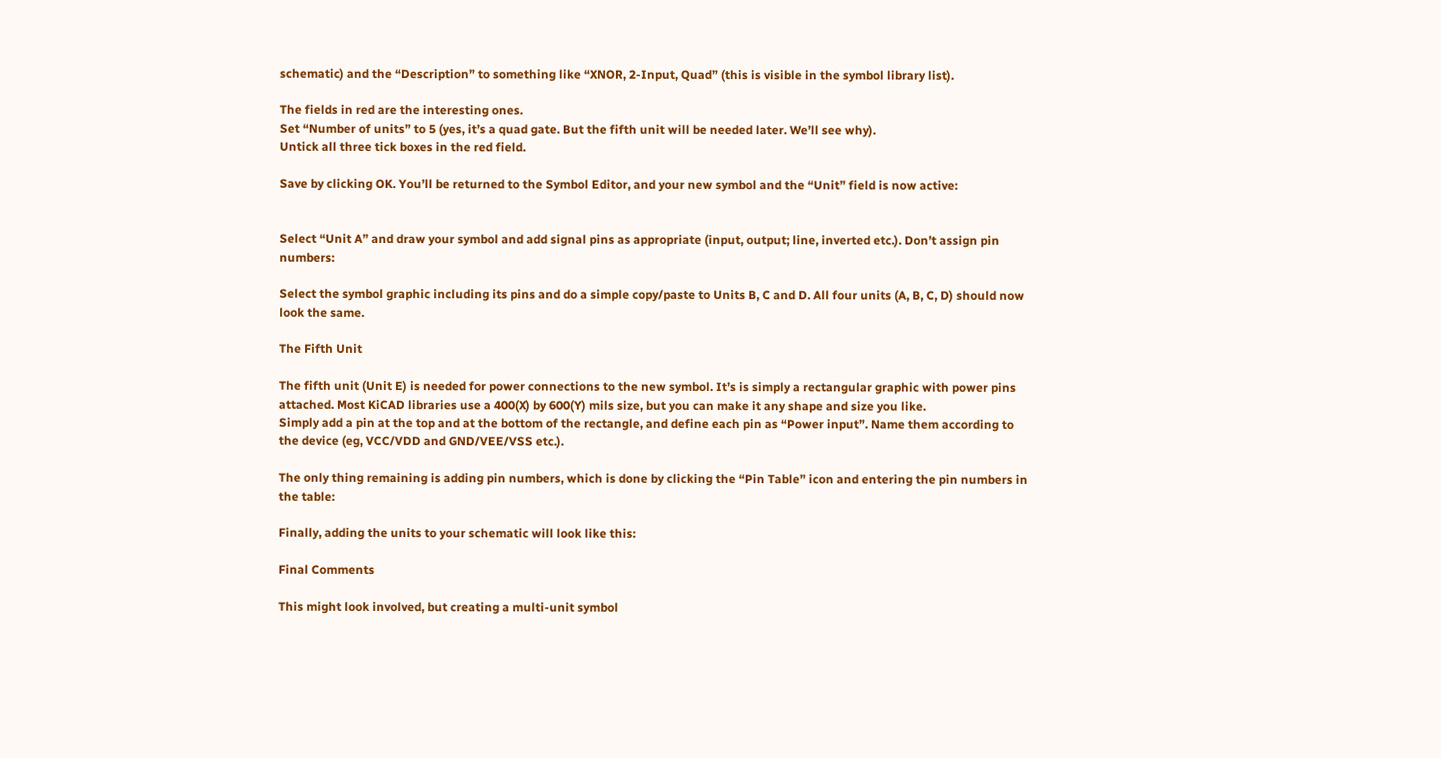schematic) and the “Description” to something like “XNOR, 2-Input, Quad” (this is visible in the symbol library list).

The fields in red are the interesting ones.
Set “Number of units” to 5 (yes, it’s a quad gate. But the fifth unit will be needed later. We’ll see why).
Untick all three tick boxes in the red field.

Save by clicking OK. You’ll be returned to the Symbol Editor, and your new symbol and the “Unit” field is now active:


Select “Unit A” and draw your symbol and add signal pins as appropriate (input, output; line, inverted etc.). Don’t assign pin numbers:

Select the symbol graphic including its pins and do a simple copy/paste to Units B, C and D. All four units (A, B, C, D) should now look the same.

The Fifth Unit

The fifth unit (Unit E) is needed for power connections to the new symbol. It’s is simply a rectangular graphic with power pins attached. Most KiCAD libraries use a 400(X) by 600(Y) mils size, but you can make it any shape and size you like.
Simply add a pin at the top and at the bottom of the rectangle, and define each pin as “Power input”. Name them according to the device (eg, VCC/VDD and GND/VEE/VSS etc.).

The only thing remaining is adding pin numbers, which is done by clicking the “Pin Table” icon and entering the pin numbers in the table:

Finally, adding the units to your schematic will look like this:

Final Comments

This might look involved, but creating a multi-unit symbol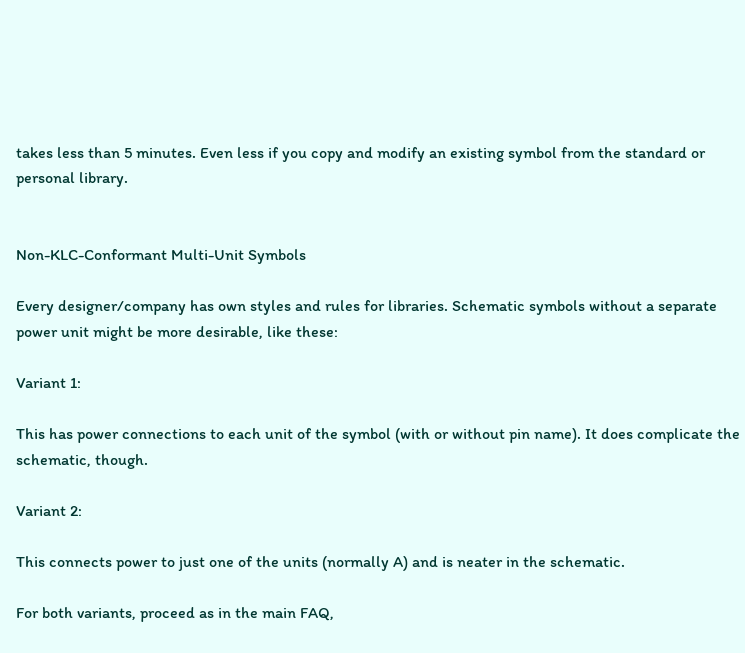takes less than 5 minutes. Even less if you copy and modify an existing symbol from the standard or personal library.


Non-KLC-Conformant Multi-Unit Symbols

Every designer/company has own styles and rules for libraries. Schematic symbols without a separate power unit might be more desirable, like these:

Variant 1:

This has power connections to each unit of the symbol (with or without pin name). It does complicate the schematic, though.

Variant 2:

This connects power to just one of the units (normally A) and is neater in the schematic.

For both variants, proceed as in the main FAQ,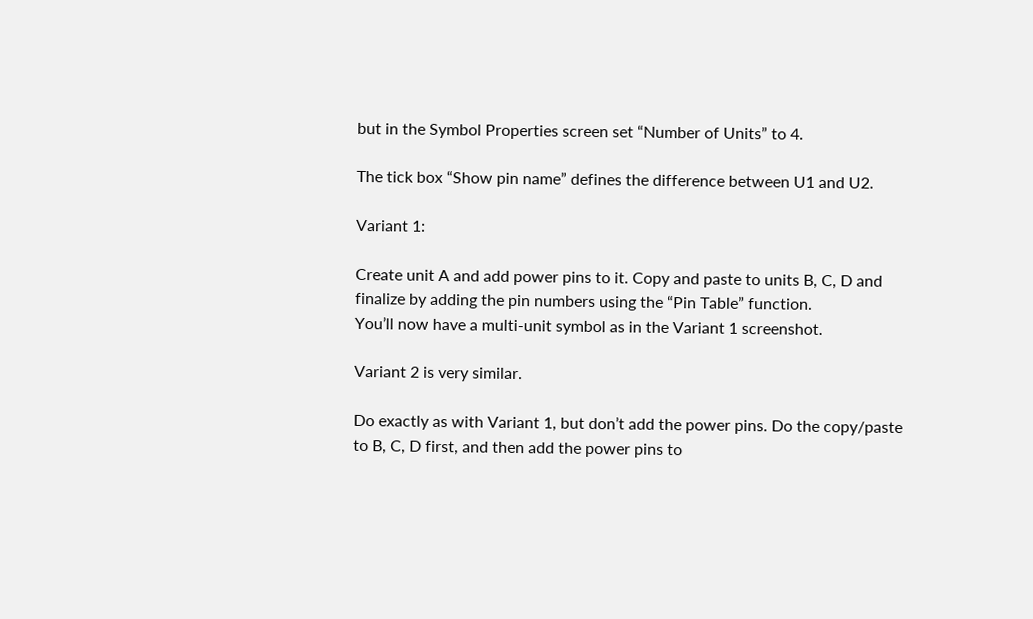but in the Symbol Properties screen set “Number of Units” to 4.

The tick box “Show pin name” defines the difference between U1 and U2.

Variant 1:

Create unit A and add power pins to it. Copy and paste to units B, C, D and finalize by adding the pin numbers using the “Pin Table” function.
You’ll now have a multi-unit symbol as in the Variant 1 screenshot.

Variant 2 is very similar.

Do exactly as with Variant 1, but don’t add the power pins. Do the copy/paste to B, C, D first, and then add the power pins to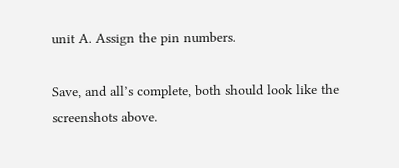unit A. Assign the pin numbers.

Save, and all’s complete, both should look like the screenshots above.